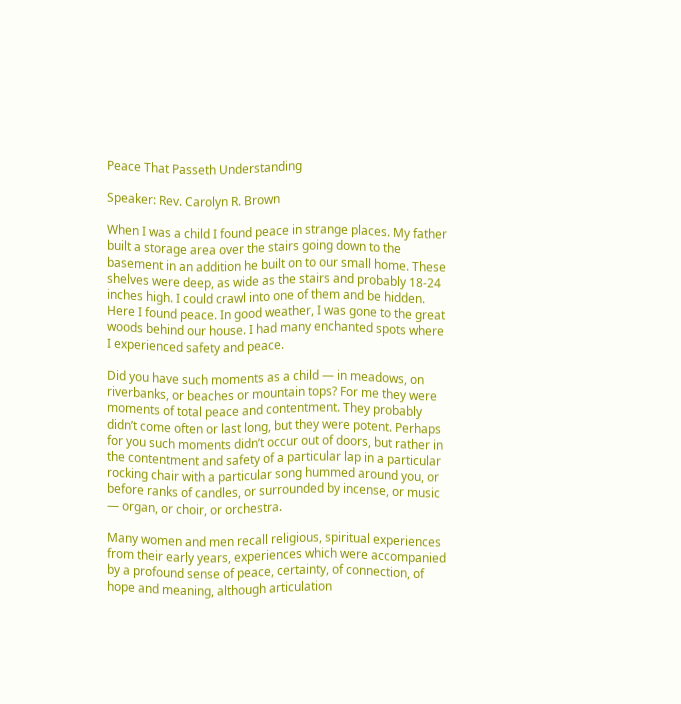Peace That Passeth Understanding

Speaker: Rev. Carolyn R. Brown

When I was a child I found peace in strange places. My father built a storage area over the stairs going down to the basement in an addition he built on to our small home. These shelves were deep, as wide as the stairs and probably 18-24 inches high. I could crawl into one of them and be hidden. Here I found peace. In good weather, I was gone to the great woods behind our house. I had many enchanted spots where I experienced safety and peace.

Did you have such moments as a child — in meadows, on riverbanks, or beaches or mountain tops? For me they were moments of total peace and contentment. They probably didn’t come often or last long, but they were potent. Perhaps for you such moments didn’t occur out of doors, but rather in the contentment and safety of a particular lap in a particular rocking chair with a particular song hummed around you, or before ranks of candles, or surrounded by incense, or music — organ, or choir, or orchestra.

Many women and men recall religious, spiritual experiences from their early years, experiences which were accompanied by a profound sense of peace, certainty, of connection, of hope and meaning, although articulation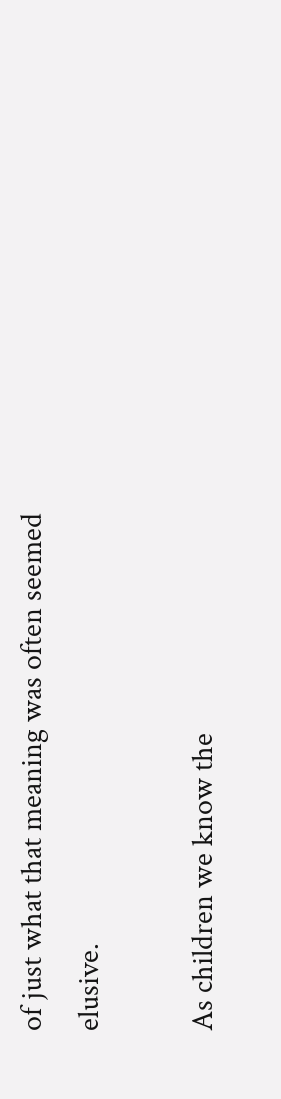of just what that meaning was often seemed elusive.

As children we know the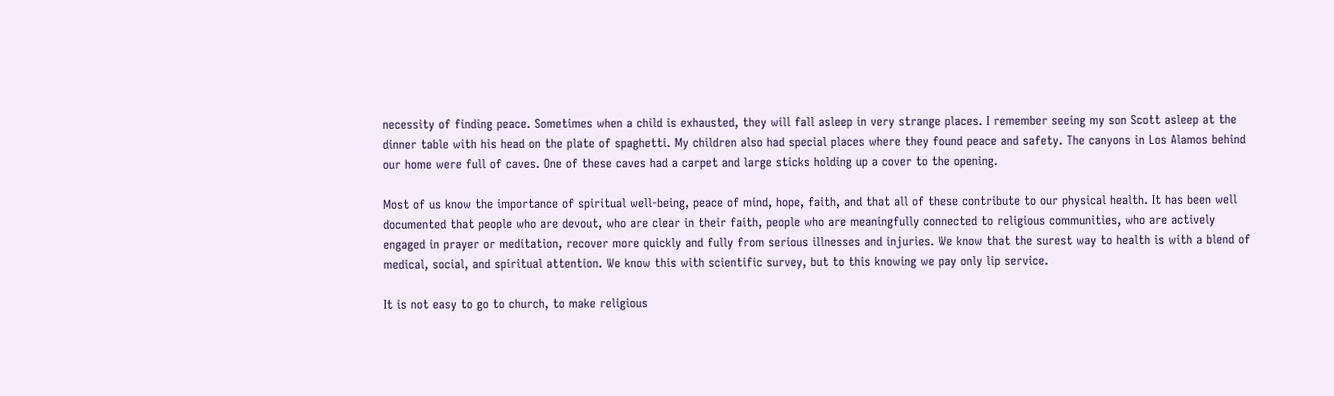necessity of finding peace. Sometimes when a child is exhausted, they will fall asleep in very strange places. I remember seeing my son Scott asleep at the dinner table with his head on the plate of spaghetti. My children also had special places where they found peace and safety. The canyons in Los Alamos behind our home were full of caves. One of these caves had a carpet and large sticks holding up a cover to the opening.

Most of us know the importance of spiritual well-being, peace of mind, hope, faith, and that all of these contribute to our physical health. It has been well documented that people who are devout, who are clear in their faith, people who are meaningfully connected to religious communities, who are actively engaged in prayer or meditation, recover more quickly and fully from serious illnesses and injuries. We know that the surest way to health is with a blend of medical, social, and spiritual attention. We know this with scientific survey, but to this knowing we pay only lip service.

It is not easy to go to church, to make religious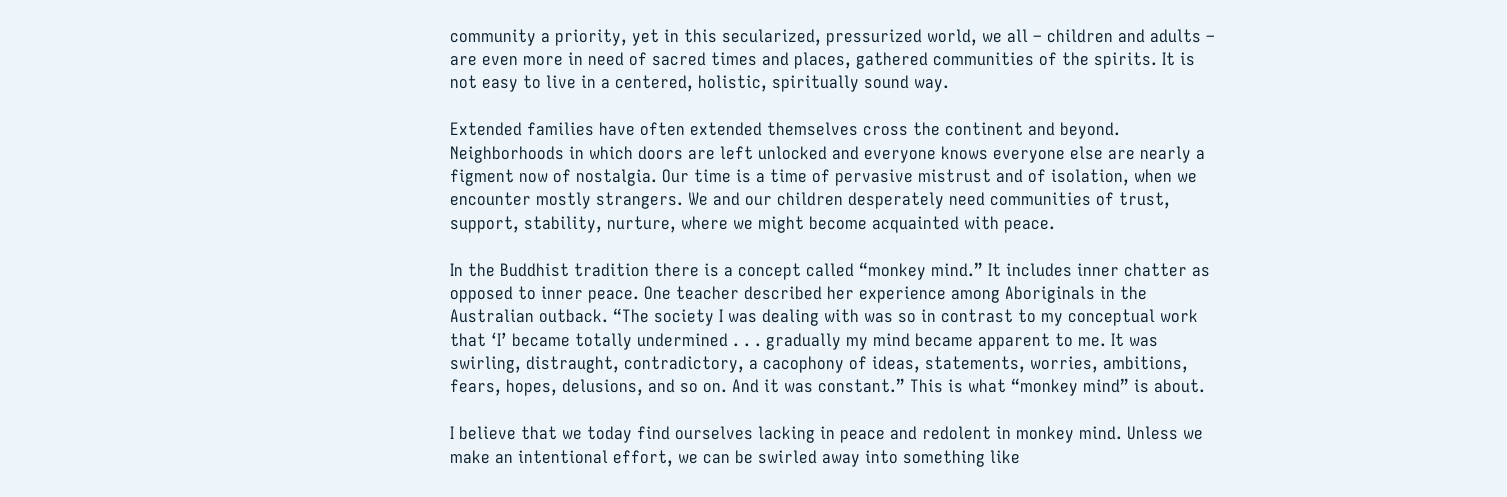community a priority, yet in this secularized, pressurized world, we all – children and adults – are even more in need of sacred times and places, gathered communities of the spirits. It is not easy to live in a centered, holistic, spiritually sound way.

Extended families have often extended themselves cross the continent and beyond. Neighborhoods in which doors are left unlocked and everyone knows everyone else are nearly a figment now of nostalgia. Our time is a time of pervasive mistrust and of isolation, when we encounter mostly strangers. We and our children desperately need communities of trust, support, stability, nurture, where we might become acquainted with peace.

In the Buddhist tradition there is a concept called “monkey mind.” It includes inner chatter as opposed to inner peace. One teacher described her experience among Aboriginals in the Australian outback. “The society I was dealing with was so in contrast to my conceptual work that ‘I’ became totally undermined . . . gradually my mind became apparent to me. It was swirling, distraught, contradictory, a cacophony of ideas, statements, worries, ambitions, fears, hopes, delusions, and so on. And it was constant.” This is what “monkey mind” is about.

I believe that we today find ourselves lacking in peace and redolent in monkey mind. Unless we make an intentional effort, we can be swirled away into something like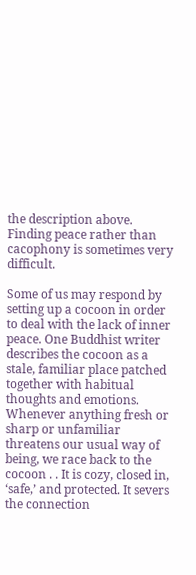the description above. Finding peace rather than cacophony is sometimes very difficult.

Some of us may respond by setting up a cocoon in order to deal with the lack of inner peace. One Buddhist writer describes the cocoon as a stale, familiar place patched together with habitual thoughts and emotions. Whenever anything fresh or sharp or unfamiliar threatens our usual way of being, we race back to the cocoon . . It is cozy, closed in, ‘safe,’ and protected. It severs the connection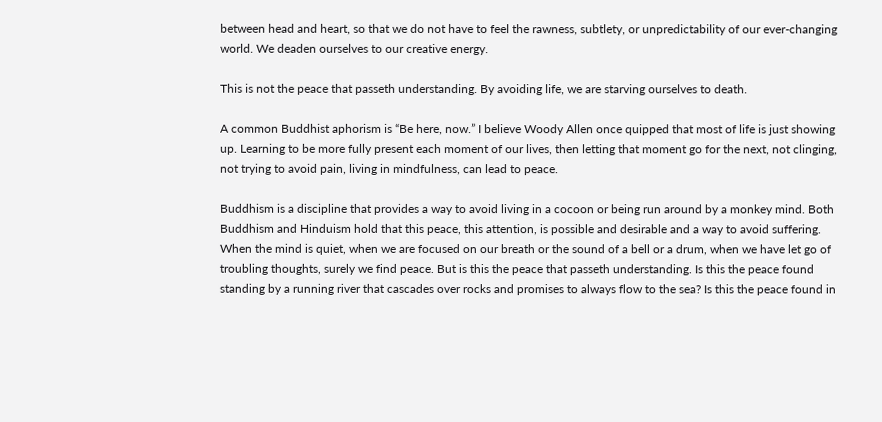between head and heart, so that we do not have to feel the rawness, subtlety, or unpredictability of our ever-changing world. We deaden ourselves to our creative energy.

This is not the peace that passeth understanding. By avoiding life, we are starving ourselves to death.

A common Buddhist aphorism is “Be here, now.” I believe Woody Allen once quipped that most of life is just showing up. Learning to be more fully present each moment of our lives, then letting that moment go for the next, not clinging, not trying to avoid pain, living in mindfulness, can lead to peace.

Buddhism is a discipline that provides a way to avoid living in a cocoon or being run around by a monkey mind. Both Buddhism and Hinduism hold that this peace, this attention, is possible and desirable and a way to avoid suffering. When the mind is quiet, when we are focused on our breath or the sound of a bell or a drum, when we have let go of troubling thoughts, surely we find peace. But is this the peace that passeth understanding. Is this the peace found standing by a running river that cascades over rocks and promises to always flow to the sea? Is this the peace found in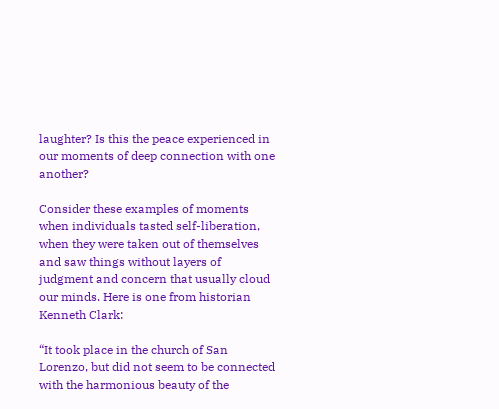laughter? Is this the peace experienced in our moments of deep connection with one another?

Consider these examples of moments when individuals tasted self-liberation, when they were taken out of themselves and saw things without layers of judgment and concern that usually cloud our minds. Here is one from historian Kenneth Clark:

“It took place in the church of San Lorenzo, but did not seem to be connected with the harmonious beauty of the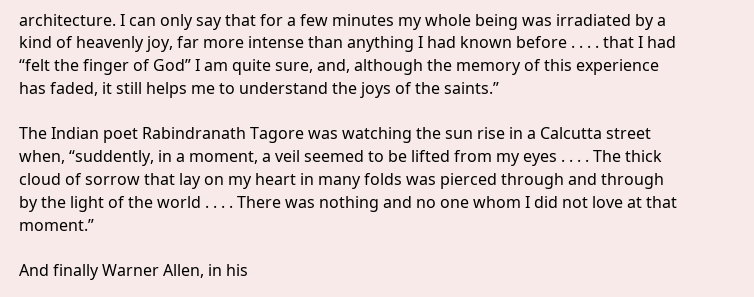architecture. I can only say that for a few minutes my whole being was irradiated by a kind of heavenly joy, far more intense than anything I had known before . . . . that I had “felt the finger of God” I am quite sure, and, although the memory of this experience has faded, it still helps me to understand the joys of the saints.”

The Indian poet Rabindranath Tagore was watching the sun rise in a Calcutta street when, “suddently, in a moment, a veil seemed to be lifted from my eyes . . . . The thick cloud of sorrow that lay on my heart in many folds was pierced through and through by the light of the world . . . . There was nothing and no one whom I did not love at that moment.”

And finally Warner Allen, in his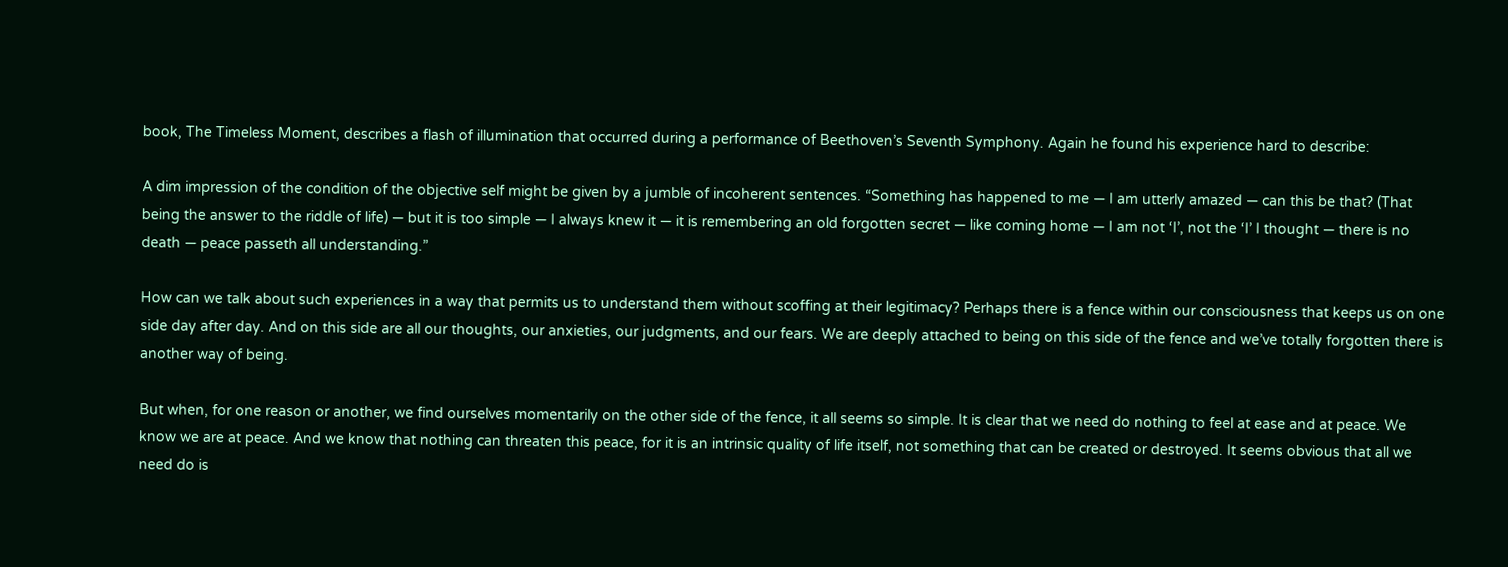book, The Timeless Moment, describes a flash of illumination that occurred during a performance of Beethoven’s Seventh Symphony. Again he found his experience hard to describe:

A dim impression of the condition of the objective self might be given by a jumble of incoherent sentences. “Something has happened to me — I am utterly amazed — can this be that? (That being the answer to the riddle of life) — but it is too simple — I always knew it — it is remembering an old forgotten secret — like coming home — I am not ‘I’, not the ‘I’ I thought — there is no death — peace passeth all understanding.”

How can we talk about such experiences in a way that permits us to understand them without scoffing at their legitimacy? Perhaps there is a fence within our consciousness that keeps us on one side day after day. And on this side are all our thoughts, our anxieties, our judgments, and our fears. We are deeply attached to being on this side of the fence and we’ve totally forgotten there is another way of being.

But when, for one reason or another, we find ourselves momentarily on the other side of the fence, it all seems so simple. It is clear that we need do nothing to feel at ease and at peace. We know we are at peace. And we know that nothing can threaten this peace, for it is an intrinsic quality of life itself, not something that can be created or destroyed. It seems obvious that all we need do is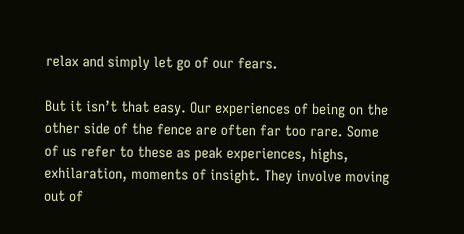relax and simply let go of our fears.

But it isn’t that easy. Our experiences of being on the other side of the fence are often far too rare. Some of us refer to these as peak experiences, highs, exhilaration, moments of insight. They involve moving out of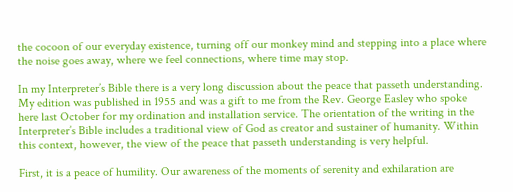the cocoon of our everyday existence, turning off our monkey mind and stepping into a place where the noise goes away, where we feel connections, where time may stop.

In my Interpreter’s Bible there is a very long discussion about the peace that passeth understanding. My edition was published in 1955 and was a gift to me from the Rev. George Easley who spoke here last October for my ordination and installation service. The orientation of the writing in the Interpreter’s Bible includes a traditional view of God as creator and sustainer of humanity. Within this context, however, the view of the peace that passeth understanding is very helpful.

First, it is a peace of humility. Our awareness of the moments of serenity and exhilaration are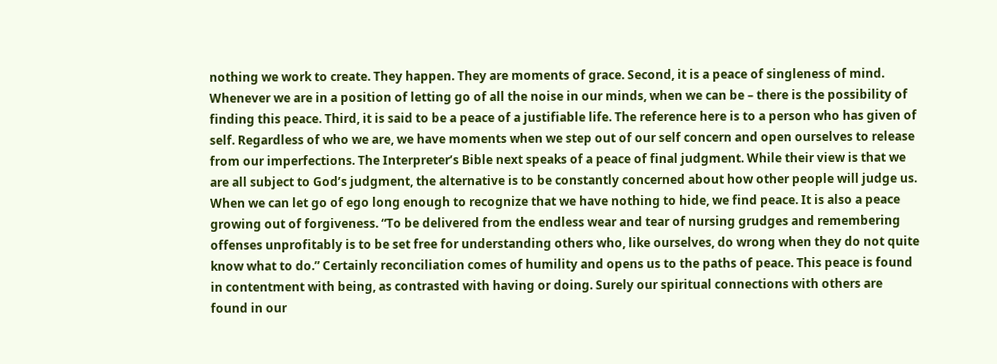nothing we work to create. They happen. They are moments of grace. Second, it is a peace of singleness of mind. Whenever we are in a position of letting go of all the noise in our minds, when we can be – there is the possibility of finding this peace. Third, it is said to be a peace of a justifiable life. The reference here is to a person who has given of self. Regardless of who we are, we have moments when we step out of our self concern and open ourselves to release from our imperfections. The Interpreter’s Bible next speaks of a peace of final judgment. While their view is that we are all subject to God’s judgment, the alternative is to be constantly concerned about how other people will judge us. When we can let go of ego long enough to recognize that we have nothing to hide, we find peace. It is also a peace growing out of forgiveness. “To be delivered from the endless wear and tear of nursing grudges and remembering offenses unprofitably is to be set free for understanding others who, like ourselves, do wrong when they do not quite know what to do.” Certainly reconciliation comes of humility and opens us to the paths of peace. This peace is found in contentment with being, as contrasted with having or doing. Surely our spiritual connections with others are found in our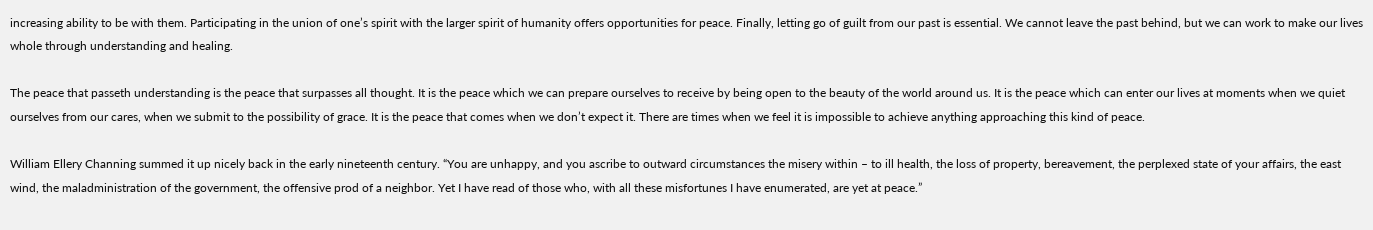increasing ability to be with them. Participating in the union of one’s spirit with the larger spirit of humanity offers opportunities for peace. Finally, letting go of guilt from our past is essential. We cannot leave the past behind, but we can work to make our lives whole through understanding and healing.

The peace that passeth understanding is the peace that surpasses all thought. It is the peace which we can prepare ourselves to receive by being open to the beauty of the world around us. It is the peace which can enter our lives at moments when we quiet ourselves from our cares, when we submit to the possibility of grace. It is the peace that comes when we don’t expect it. There are times when we feel it is impossible to achieve anything approaching this kind of peace.

William Ellery Channing summed it up nicely back in the early nineteenth century. “You are unhappy, and you ascribe to outward circumstances the misery within – to ill health, the loss of property, bereavement, the perplexed state of your affairs, the east wind, the maladministration of the government, the offensive prod of a neighbor. Yet I have read of those who, with all these misfortunes I have enumerated, are yet at peace.”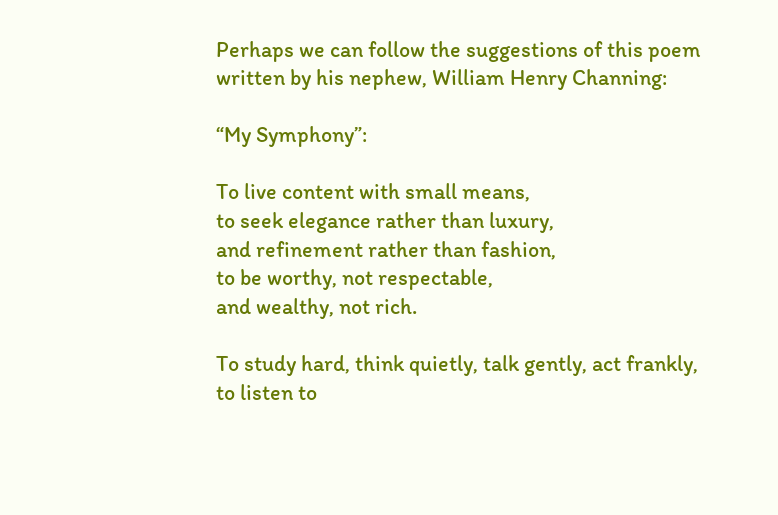Perhaps we can follow the suggestions of this poem written by his nephew, William Henry Channing:

“My Symphony”:

To live content with small means,
to seek elegance rather than luxury,
and refinement rather than fashion,
to be worthy, not respectable,
and wealthy, not rich.

To study hard, think quietly, talk gently, act frankly,
to listen to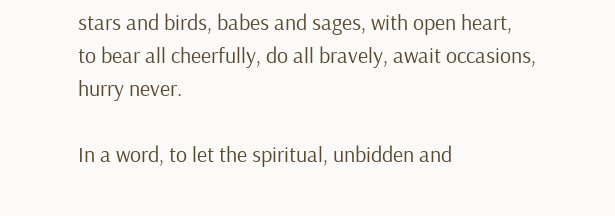stars and birds, babes and sages, with open heart,
to bear all cheerfully, do all bravely, await occasions,
hurry never.

In a word, to let the spiritual, unbidden and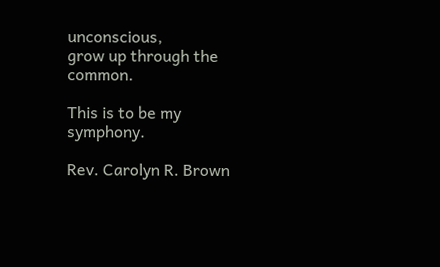unconscious,
grow up through the common.

This is to be my symphony.

Rev. Carolyn R. Brown